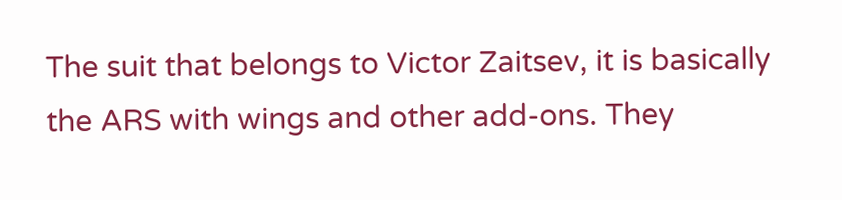The suit that belongs to Victor Zaitsev, it is basically the ARS with wings and other add-ons. They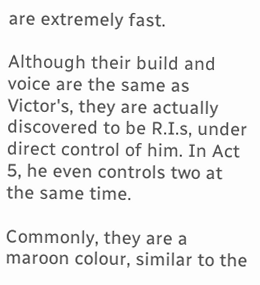are extremely fast.

Although their build and voice are the same as Victor's, they are actually discovered to be R.I.s, under direct control of him. In Act 5, he even controls two at the same time.

Commonly, they are a maroon colour, similar to the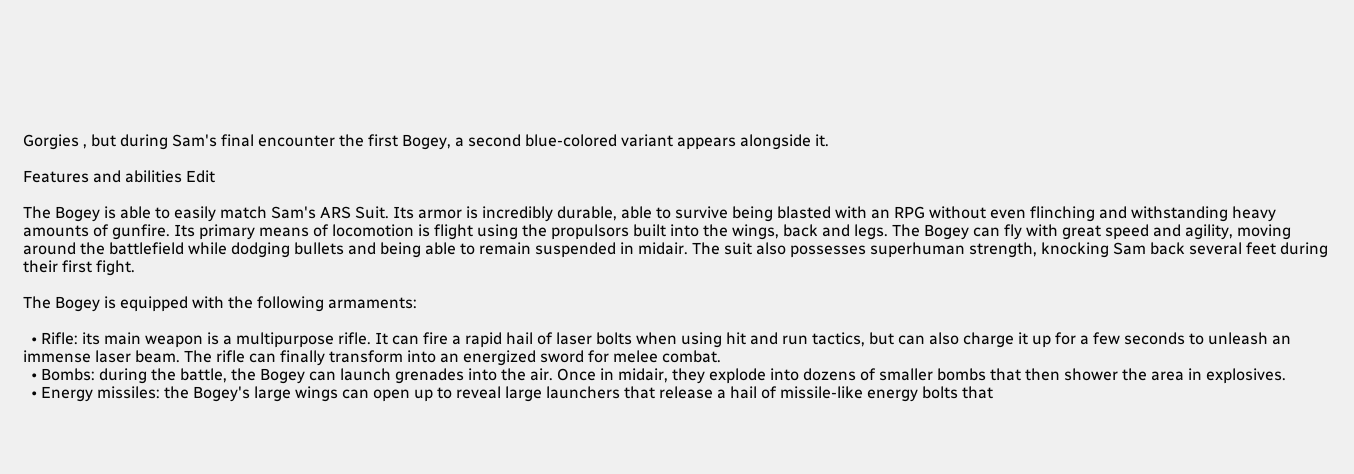Gorgies , but during Sam's final encounter the first Bogey, a second blue-colored variant appears alongside it.

Features and abilities Edit

The Bogey is able to easily match Sam's ARS Suit. Its armor is incredibly durable, able to survive being blasted with an RPG without even flinching and withstanding heavy amounts of gunfire. Its primary means of locomotion is flight using the propulsors built into the wings, back and legs. The Bogey can fly with great speed and agility, moving around the battlefield while dodging bullets and being able to remain suspended in midair. The suit also possesses superhuman strength, knocking Sam back several feet during their first fight.

The Bogey is equipped with the following armaments:

  • Rifle: its main weapon is a multipurpose rifle. It can fire a rapid hail of laser bolts when using hit and run tactics, but can also charge it up for a few seconds to unleash an immense laser beam. The rifle can finally transform into an energized sword for melee combat.
  • Bombs: during the battle, the Bogey can launch grenades into the air. Once in midair, they explode into dozens of smaller bombs that then shower the area in explosives.
  • Energy missiles: the Bogey's large wings can open up to reveal large launchers that release a hail of missile-like energy bolts that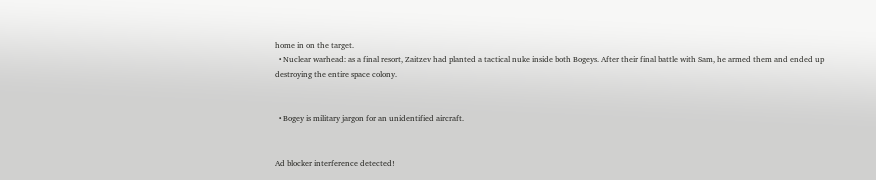home in on the target.
  • Nuclear warhead: as a final resort, Zaitzev had planted a tactical nuke inside both Bogeys. After their final battle with Sam, he armed them and ended up destroying the entire space colony.


  • Bogey is military jargon for an unidentified aircraft.


Ad blocker interference detected!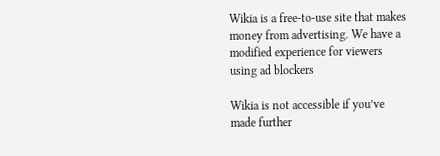Wikia is a free-to-use site that makes money from advertising. We have a modified experience for viewers using ad blockers

Wikia is not accessible if you’ve made further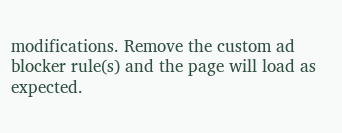modifications. Remove the custom ad blocker rule(s) and the page will load as expected.